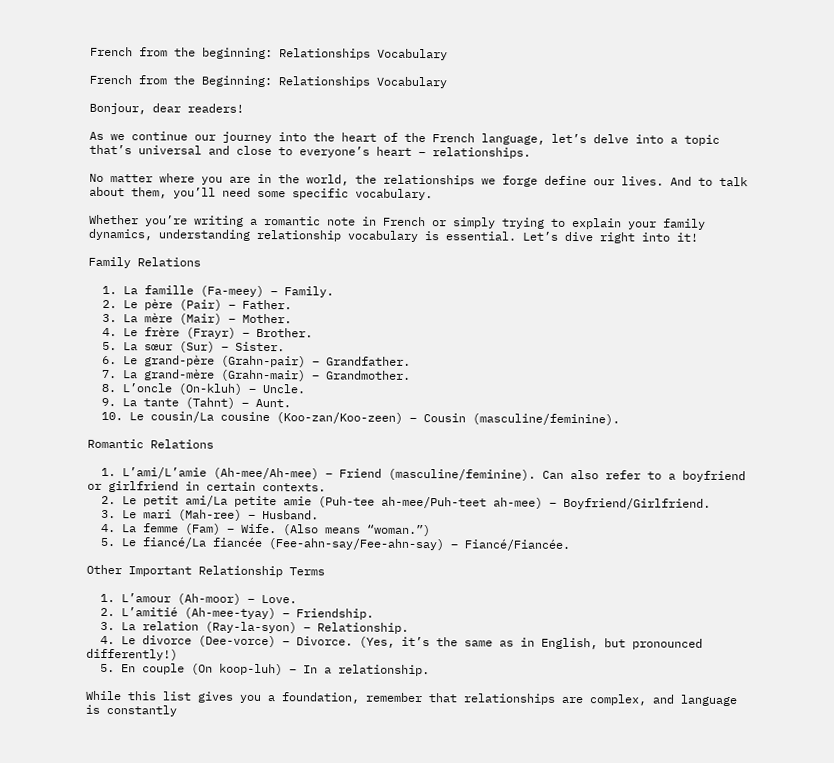French from the beginning: Relationships Vocabulary

French from the Beginning: Relationships Vocabulary

Bonjour, dear readers!

As we continue our journey into the heart of the French language, let’s delve into a topic that’s universal and close to everyone’s heart – relationships.

No matter where you are in the world, the relationships we forge define our lives. And to talk about them, you’ll need some specific vocabulary.

Whether you’re writing a romantic note in French or simply trying to explain your family dynamics, understanding relationship vocabulary is essential. Let’s dive right into it!

Family Relations

  1. La famille (Fa-meey) – Family.
  2. Le père (Pair) – Father.
  3. La mère (Mair) – Mother.
  4. Le frère (Frayr) – Brother.
  5. La sœur (Sur) – Sister.
  6. Le grand-père (Grahn-pair) – Grandfather.
  7. La grand-mère (Grahn-mair) – Grandmother.
  8. L’oncle (On-kluh) – Uncle.
  9. La tante (Tahnt) – Aunt.
  10. Le cousin/La cousine (Koo-zan/Koo-zeen) – Cousin (masculine/feminine).

Romantic Relations

  1. L’ami/L’amie (Ah-mee/Ah-mee) – Friend (masculine/feminine). Can also refer to a boyfriend or girlfriend in certain contexts.
  2. Le petit ami/La petite amie (Puh-tee ah-mee/Puh-teet ah-mee) – Boyfriend/Girlfriend.
  3. Le mari (Mah-ree) – Husband.
  4. La femme (Fam) – Wife. (Also means “woman.”)
  5. Le fiancé/La fiancée (Fee-ahn-say/Fee-ahn-say) – Fiancé/Fiancée.

Other Important Relationship Terms

  1. L’amour (Ah-moor) – Love.
  2. L’amitié (Ah-mee-tyay) – Friendship.
  3. La relation (Ray-la-syon) – Relationship.
  4. Le divorce (Dee-vorce) – Divorce. (Yes, it’s the same as in English, but pronounced differently!)
  5. En couple (On koop-luh) – In a relationship.

While this list gives you a foundation, remember that relationships are complex, and language is constantly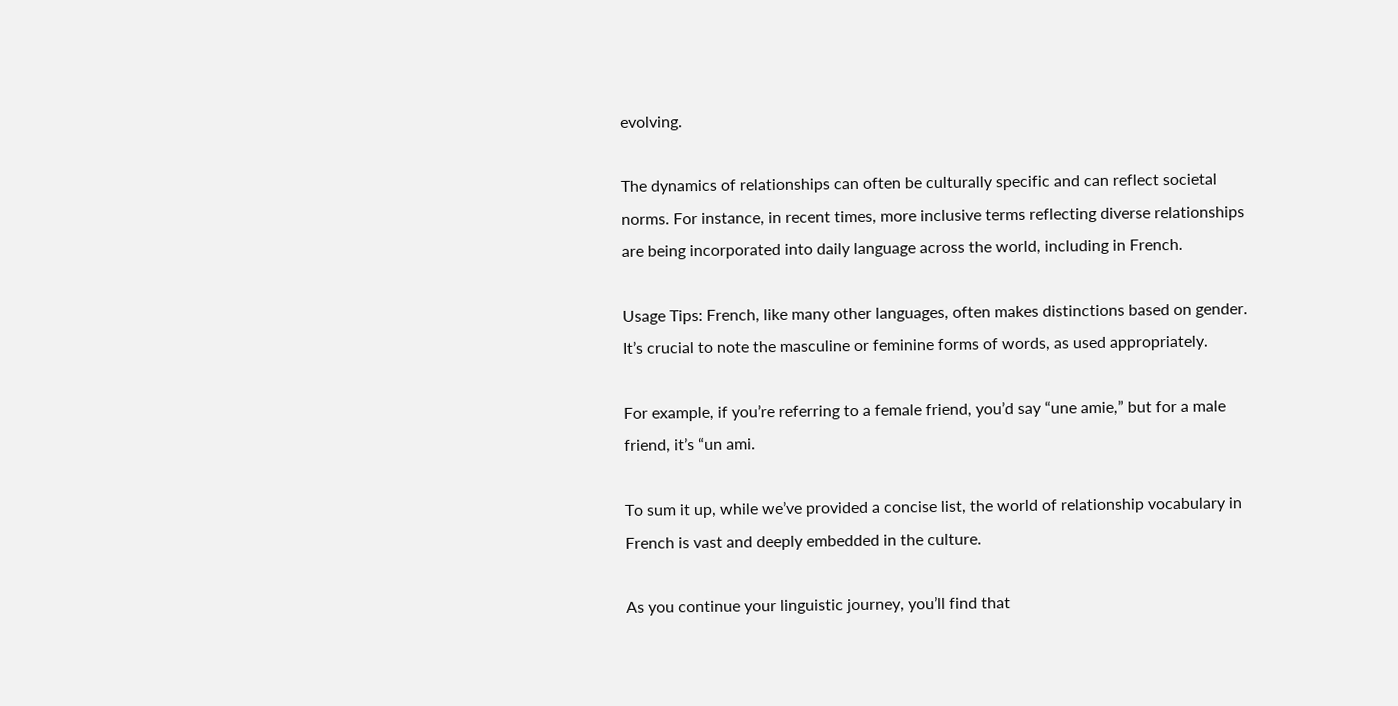evolving.

The dynamics of relationships can often be culturally specific and can reflect societal norms. For instance, in recent times, more inclusive terms reflecting diverse relationships are being incorporated into daily language across the world, including in French.

Usage Tips: French, like many other languages, often makes distinctions based on gender. It’s crucial to note the masculine or feminine forms of words, as used appropriately.

For example, if you’re referring to a female friend, you’d say “une amie,” but for a male friend, it’s “un ami.

To sum it up, while we’ve provided a concise list, the world of relationship vocabulary in French is vast and deeply embedded in the culture.

As you continue your linguistic journey, you’ll find that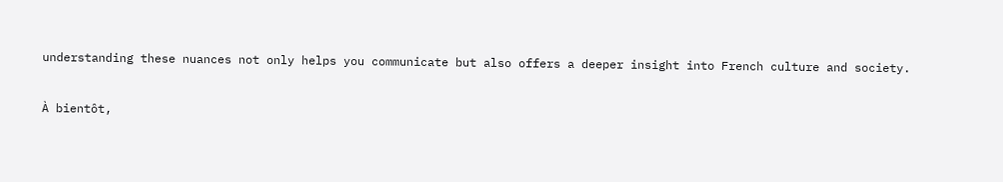understanding these nuances not only helps you communicate but also offers a deeper insight into French culture and society.

À bientôt,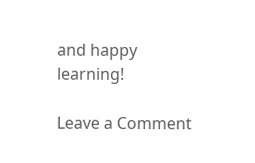and happy learning!

Leave a Comment